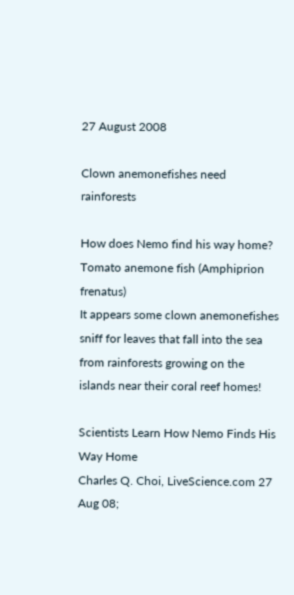27 August 2008

Clown anemonefishes need rainforests

How does Nemo find his way home?
Tomato anemone fish (Amphiprion frenatus)
It appears some clown anemonefishes sniff for leaves that fall into the sea from rainforests growing on the islands near their coral reef homes!

Scientists Learn How Nemo Finds His Way Home
Charles Q. Choi, LiveScience.com 27 Aug 08;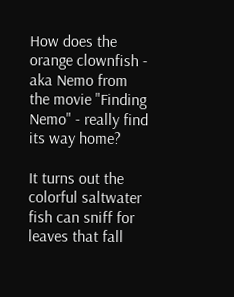How does the orange clownfish - aka Nemo from the movie "Finding Nemo" - really find its way home?

It turns out the colorful saltwater fish can sniff for leaves that fall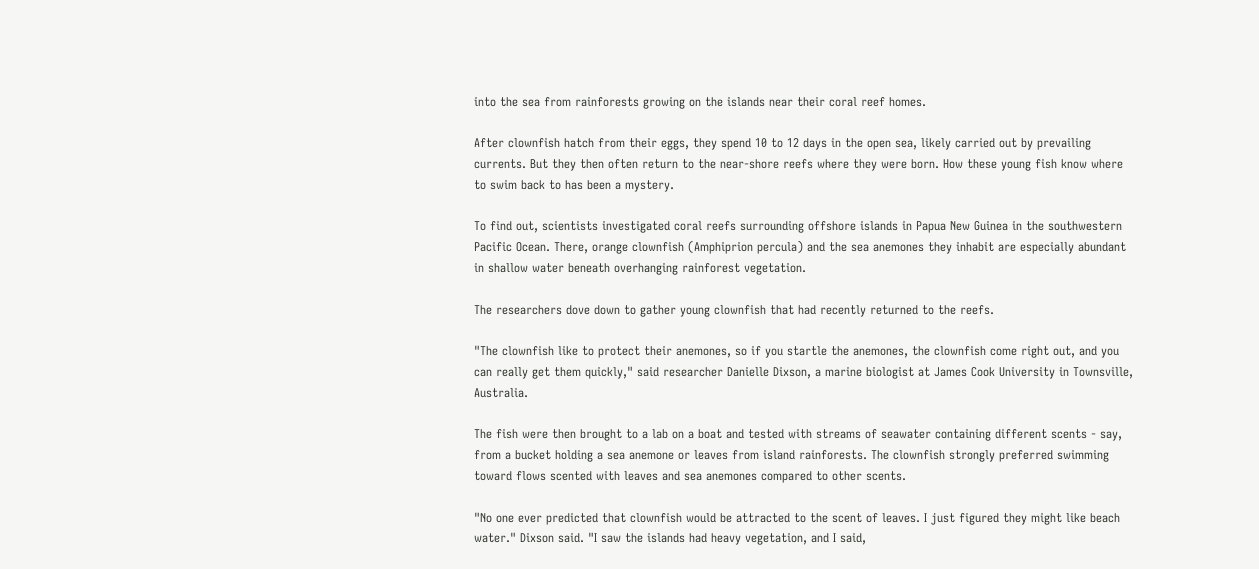into the sea from rainforests growing on the islands near their coral reef homes.

After clownfish hatch from their eggs, they spend 10 to 12 days in the open sea, likely carried out by prevailing currents. But they then often return to the near-shore reefs where they were born. How these young fish know where to swim back to has been a mystery.

To find out, scientists investigated coral reefs surrounding offshore islands in Papua New Guinea in the southwestern Pacific Ocean. There, orange clownfish (Amphiprion percula) and the sea anemones they inhabit are especially abundant in shallow water beneath overhanging rainforest vegetation.

The researchers dove down to gather young clownfish that had recently returned to the reefs.

"The clownfish like to protect their anemones, so if you startle the anemones, the clownfish come right out, and you can really get them quickly," said researcher Danielle Dixson, a marine biologist at James Cook University in Townsville, Australia.

The fish were then brought to a lab on a boat and tested with streams of seawater containing different scents - say, from a bucket holding a sea anemone or leaves from island rainforests. The clownfish strongly preferred swimming toward flows scented with leaves and sea anemones compared to other scents.

"No one ever predicted that clownfish would be attracted to the scent of leaves. I just figured they might like beach water." Dixson said. "I saw the islands had heavy vegetation, and I said,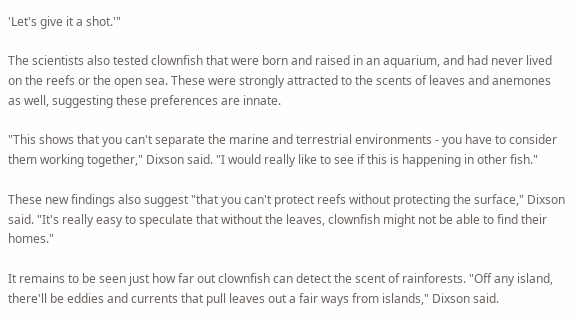'Let's give it a shot.'"

The scientists also tested clownfish that were born and raised in an aquarium, and had never lived on the reefs or the open sea. These were strongly attracted to the scents of leaves and anemones as well, suggesting these preferences are innate.

"This shows that you can't separate the marine and terrestrial environments - you have to consider them working together," Dixson said. "I would really like to see if this is happening in other fish."

These new findings also suggest "that you can't protect reefs without protecting the surface," Dixson said. "It's really easy to speculate that without the leaves, clownfish might not be able to find their homes."

It remains to be seen just how far out clownfish can detect the scent of rainforests. "Off any island, there'll be eddies and currents that pull leaves out a fair ways from islands," Dixson said.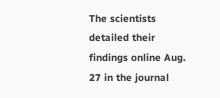The scientists detailed their findings online Aug. 27 in the journal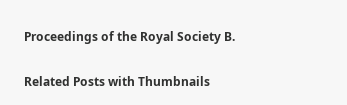Proceedings of the Royal Society B.


Related Posts with Thumbnails